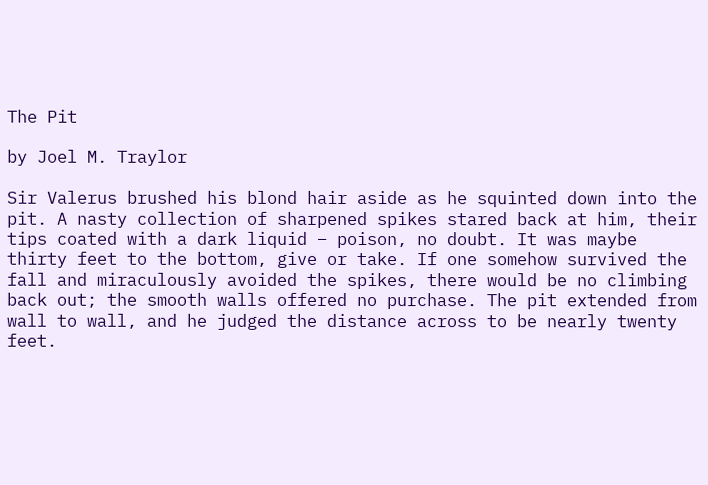The Pit

by Joel M. Traylor

Sir Valerus brushed his blond hair aside as he squinted down into the pit. A nasty collection of sharpened spikes stared back at him, their tips coated with a dark liquid – poison, no doubt. It was maybe thirty feet to the bottom, give or take. If one somehow survived the fall and miraculously avoided the spikes, there would be no climbing back out; the smooth walls offered no purchase. The pit extended from wall to wall, and he judged the distance across to be nearly twenty feet.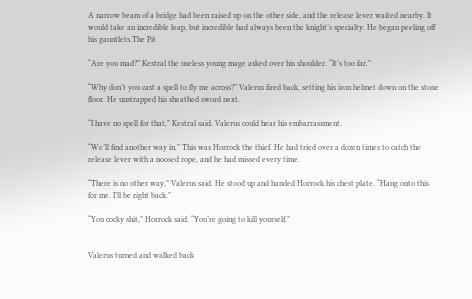A narrow beam of a bridge had been raised up on the other side, and the release lever waited nearby. It would take an incredible leap, but incredible had always been the knight’s specialty. He began peeling off his gauntlets.The Pit

“Are you mad?” Kestral the useless young mage asked over his shoulder. “It’s too far.”

“Why don’t you cast a spell to fly me across?” Valerus fired back, setting his iron helmet down on the stone floor. He unstrapped his sheathed sword next.

“I have no spell for that,” Kestral said. Valerus could hear his embarrassment.

“We’ll find another way in.” This was Horrock the thief. He had tried over a dozen times to catch the release lever with a noosed rope, and he had missed every time.

“There is no other way,” Valerus said. He stood up and handed Horrock his chest plate. “Hang onto this for me. I’ll be right back.”

“You cocky shit,” Horrock said. “You’re going to kill yourself.”


Valerus turned and walked back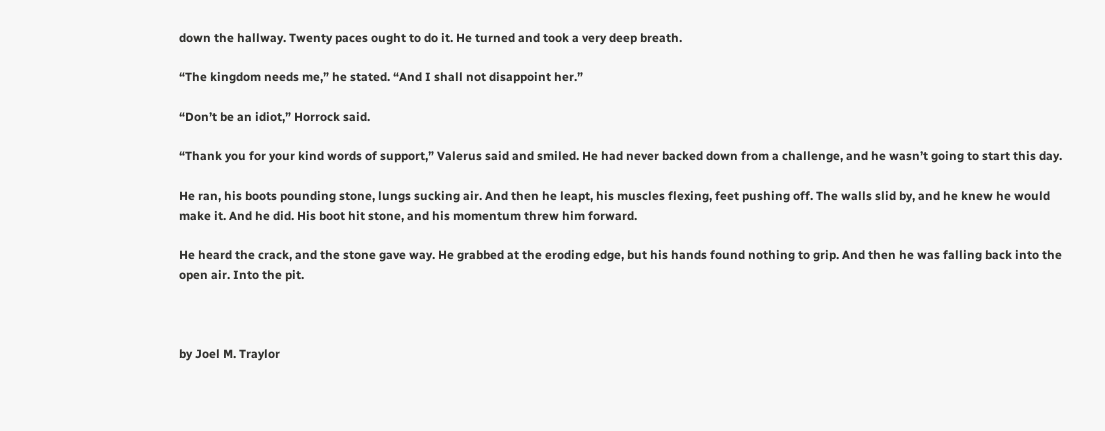down the hallway. Twenty paces ought to do it. He turned and took a very deep breath.

“The kingdom needs me,” he stated. “And I shall not disappoint her.”

“Don’t be an idiot,” Horrock said.

“Thank you for your kind words of support,” Valerus said and smiled. He had never backed down from a challenge, and he wasn’t going to start this day.

He ran, his boots pounding stone, lungs sucking air. And then he leapt, his muscles flexing, feet pushing off. The walls slid by, and he knew he would make it. And he did. His boot hit stone, and his momentum threw him forward.

He heard the crack, and the stone gave way. He grabbed at the eroding edge, but his hands found nothing to grip. And then he was falling back into the open air. Into the pit.



by Joel M. Traylor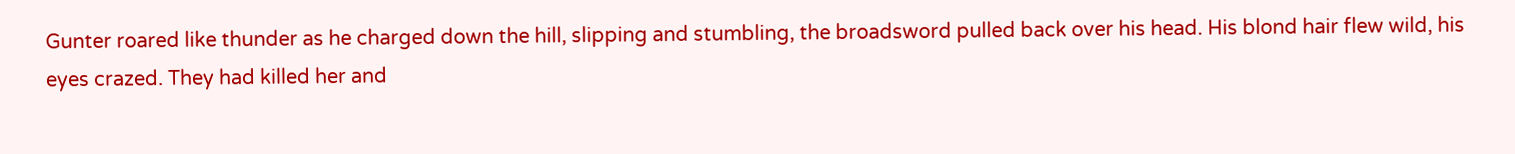Gunter roared like thunder as he charged down the hill, slipping and stumbling, the broadsword pulled back over his head. His blond hair flew wild, his eyes crazed. They had killed her and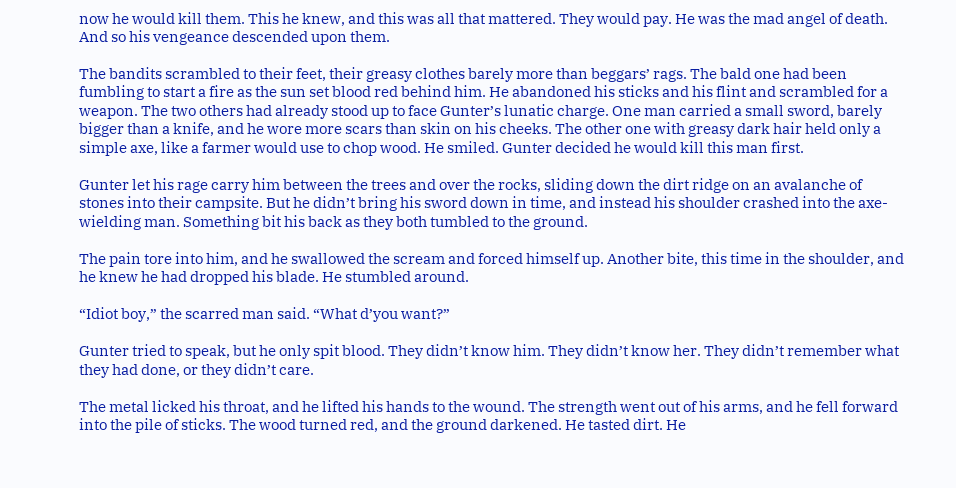now he would kill them. This he knew, and this was all that mattered. They would pay. He was the mad angel of death. And so his vengeance descended upon them.

The bandits scrambled to their feet, their greasy clothes barely more than beggars’ rags. The bald one had been fumbling to start a fire as the sun set blood red behind him. He abandoned his sticks and his flint and scrambled for a weapon. The two others had already stood up to face Gunter’s lunatic charge. One man carried a small sword, barely bigger than a knife, and he wore more scars than skin on his cheeks. The other one with greasy dark hair held only a simple axe, like a farmer would use to chop wood. He smiled. Gunter decided he would kill this man first.

Gunter let his rage carry him between the trees and over the rocks, sliding down the dirt ridge on an avalanche of stones into their campsite. But he didn’t bring his sword down in time, and instead his shoulder crashed into the axe-wielding man. Something bit his back as they both tumbled to the ground.

The pain tore into him, and he swallowed the scream and forced himself up. Another bite, this time in the shoulder, and he knew he had dropped his blade. He stumbled around.

“Idiot boy,” the scarred man said. “What d’you want?”

Gunter tried to speak, but he only spit blood. They didn’t know him. They didn’t know her. They didn’t remember what they had done, or they didn’t care.

The metal licked his throat, and he lifted his hands to the wound. The strength went out of his arms, and he fell forward into the pile of sticks. The wood turned red, and the ground darkened. He tasted dirt. He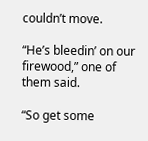couldn’t move.

“He’s bleedin’ on our firewood,” one of them said.

“So get some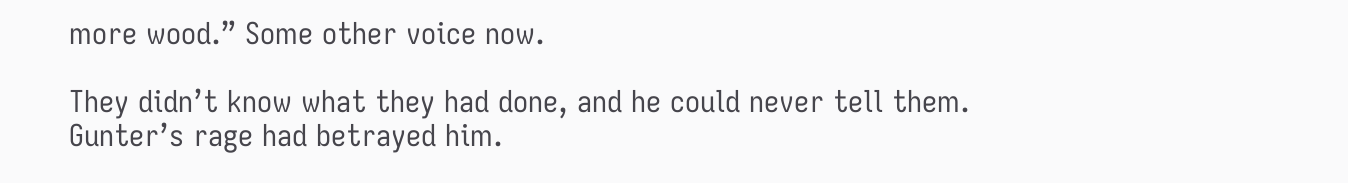more wood.” Some other voice now.

They didn’t know what they had done, and he could never tell them. Gunter’s rage had betrayed him.